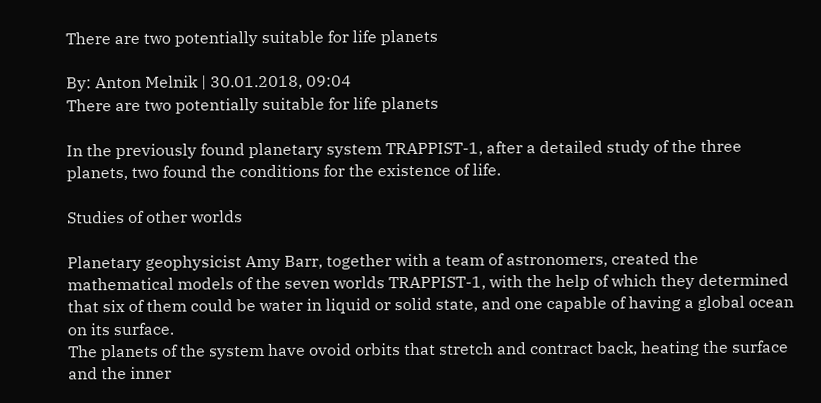There are two potentially suitable for life planets

By: Anton Melnik | 30.01.2018, 09:04
There are two potentially suitable for life planets

In the previously found planetary system TRAPPIST-1, after a detailed study of the three planets, two found the conditions for the existence of life.

Studies of other worlds

Planetary geophysicist Amy Barr, together with a team of astronomers, created the mathematical models of the seven worlds TRAPPIST-1, with the help of which they determined that six of them could be water in liquid or solid state, and one capable of having a global ocean on its surface.
The planets of the system have ovoid orbits that stretch and contract back, heating the surface and the inner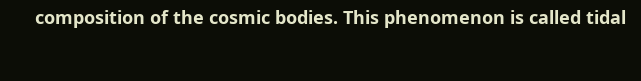composition of the cosmic bodies. This phenomenon is called tidal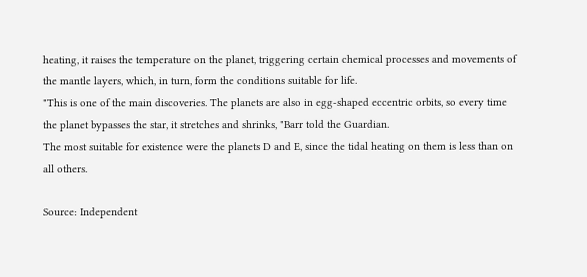heating, it raises the temperature on the planet, triggering certain chemical processes and movements of the mantle layers, which, in turn, form the conditions suitable for life.
"This is one of the main discoveries. The planets are also in egg-shaped eccentric orbits, so every time the planet bypasses the star, it stretches and shrinks, "Barr told the Guardian.
The most suitable for existence were the planets D and E, since the tidal heating on them is less than on all others.

Source: Independent